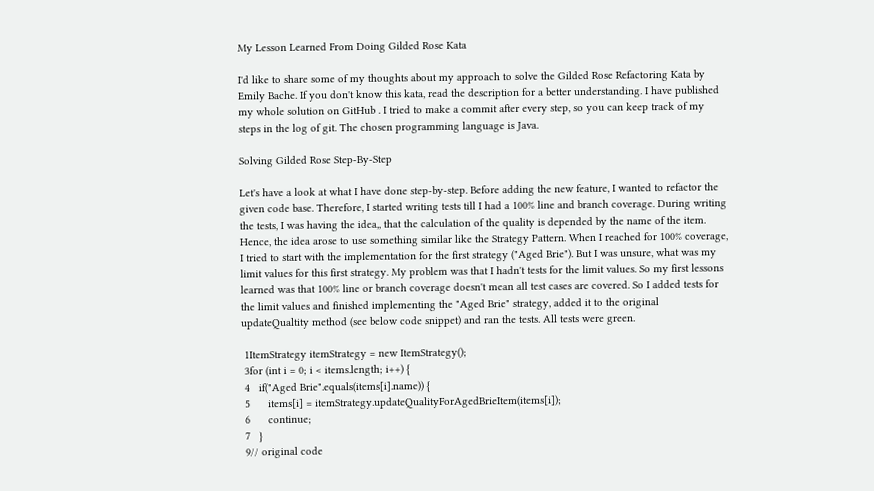My Lesson Learned From Doing Gilded Rose Kata

I'd like to share some of my thoughts about my approach to solve the Gilded Rose Refactoring Kata by Emily Bache. If you don't know this kata, read the description for a better understanding. I have published my whole solution on GitHub . I tried to make a commit after every step, so you can keep track of my steps in the log of git. The chosen programming language is Java.

Solving Gilded Rose Step-By-Step

Let's have a look at what I have done step-by-step. Before adding the new feature, I wanted to refactor the given code base. Therefore, I started writing tests till I had a 100% line and branch coverage. During writing the tests, I was having the idea,, that the calculation of the quality is depended by the name of the item. Hence, the idea arose to use something similar like the Strategy Pattern. When I reached for 100% coverage, I tried to start with the implementation for the first strategy ("Aged Brie"). But I was unsure, what was my limit values for this first strategy. My problem was that I hadn't tests for the limit values. So my first lessons learned was that 100% line or branch coverage doesn't mean all test cases are covered. So I added tests for the limit values and finished implementing the "Aged Brie" strategy, added it to the original updateQualtity method (see below code snippet) and ran the tests. All tests were green.

 1ItemStrategy itemStrategy = new ItemStrategy();
 3for (int i = 0; i < items.length; i++) {
 4   if("Aged Brie".equals(items[i].name)) {
 5      items[i] = itemStrategy.updateQualityForAgedBrieItem(items[i]);
 6      continue;
 7   }
 9// original code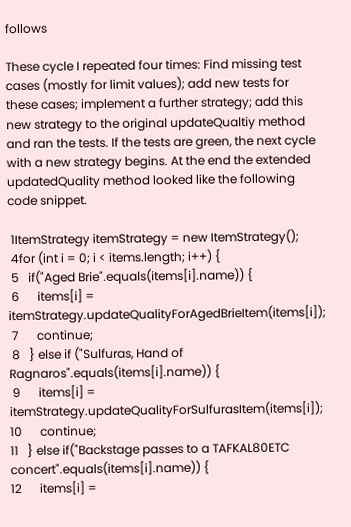follows

These cycle I repeated four times: Find missing test cases (mostly for limit values); add new tests for these cases; implement a further strategy; add this new strategy to the original updateQualtiy method and ran the tests. If the tests are green, the next cycle with a new strategy begins. At the end the extended updatedQuality method looked like the following code snippet.

 1ItemStrategy itemStrategy = new ItemStrategy();
 4for (int i = 0; i < items.length; i++) {
 5   if("Aged Brie".equals(items[i].name)) {
 6      items[i] = itemStrategy.updateQualityForAgedBrieItem(items[i]);
 7      continue;
 8   } else if ("Sulfuras, Hand of Ragnaros".equals(items[i].name)) {
 9      items[i] = itemStrategy.updateQualityForSulfurasItem(items[i]);
10      continue;
11   } else if("Backstage passes to a TAFKAL80ETC concert".equals(items[i].name)) {
12      items[i] =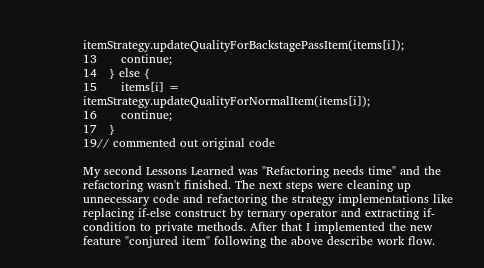itemStrategy.updateQualityForBackstagePassItem(items[i]);
13      continue;
14   } else {
15      items[i] = itemStrategy.updateQualityForNormalItem(items[i]);
16      continue;
17   }
19// commented out original code

My second Lessons Learned was "Refactoring needs time" and the refactoring wasn't finished. The next steps were cleaning up unnecessary code and refactoring the strategy implementations like replacing if-else construct by ternary operator and extracting if-condition to private methods. After that I implemented the new feature "conjured item" following the above describe work flow.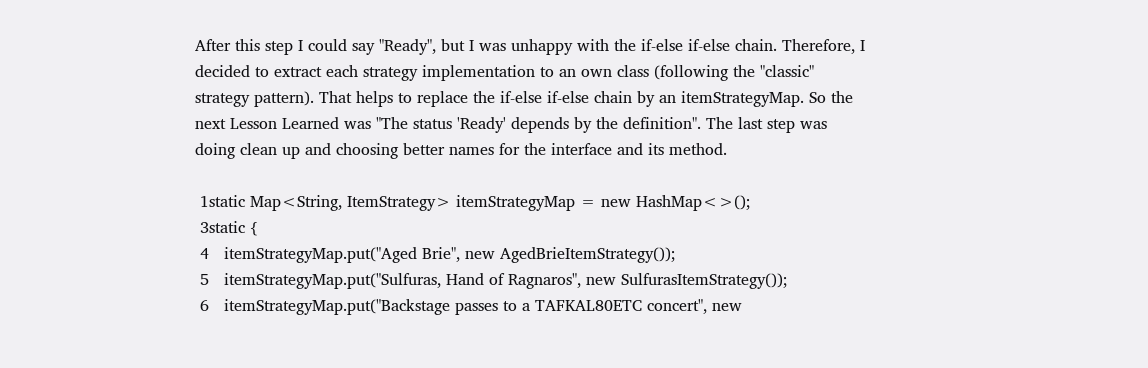After this step I could say "Ready", but I was unhappy with the if-else if-else chain. Therefore, I decided to extract each strategy implementation to an own class (following the "classic" strategy pattern). That helps to replace the if-else if-else chain by an itemStrategyMap. So the next Lesson Learned was "The status 'Ready' depends by the definition". The last step was doing clean up and choosing better names for the interface and its method.

 1static Map<String, ItemStrategy> itemStrategyMap = new HashMap<>();
 3static {
 4   itemStrategyMap.put("Aged Brie", new AgedBrieItemStrategy());
 5   itemStrategyMap.put("Sulfuras, Hand of Ragnaros", new SulfurasItemStrategy());
 6   itemStrategyMap.put("Backstage passes to a TAFKAL80ETC concert", new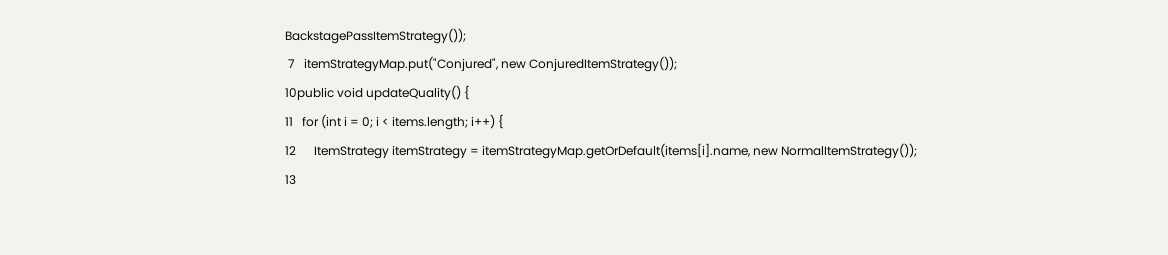BackstagePassItemStrategy());
 7   itemStrategyMap.put("Conjured", new ConjuredItemStrategy());
10public void updateQuality() {
11   for (int i = 0; i < items.length; i++) {
12      ItemStrategy itemStrategy = itemStrategyMap.getOrDefault(items[i].name, new NormalItemStrategy());
13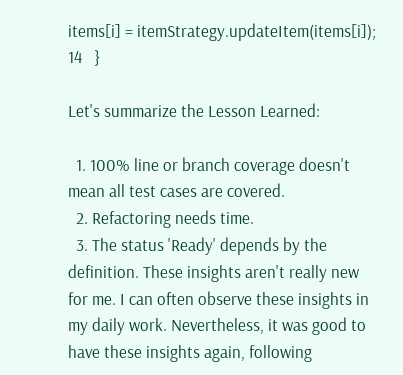items[i] = itemStrategy.updateItem(items[i]);
14   }

Let's summarize the Lesson Learned:

  1. 100% line or branch coverage doesn't mean all test cases are covered.
  2. Refactoring needs time.
  3. The status 'Ready' depends by the definition. These insights aren't really new for me. I can often observe these insights in my daily work. Nevertheless, it was good to have these insights again, following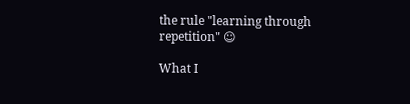the rule "learning through repetition" ☺

What I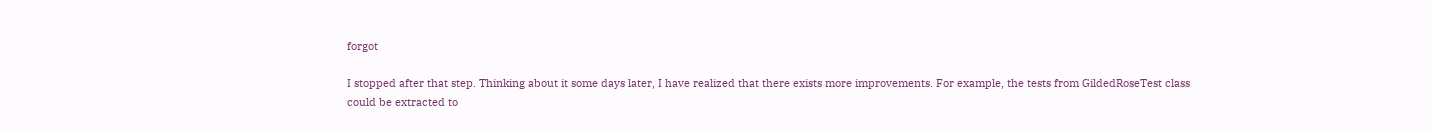forgot

I stopped after that step. Thinking about it some days later, I have realized that there exists more improvements. For example, the tests from GildedRoseTest class could be extracted to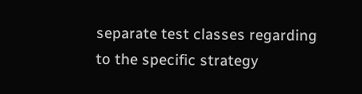separate test classes regarding to the specific strategy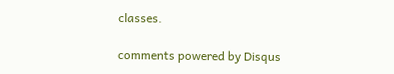classes.

comments powered by Disqus